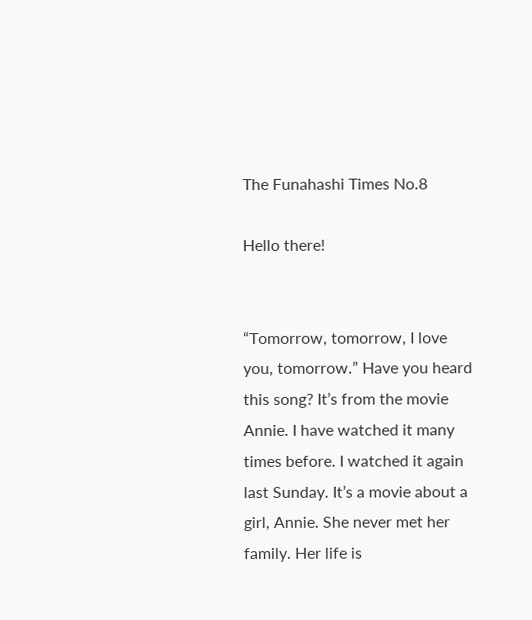The Funahashi Times No.8

Hello there!


“Tomorrow, tomorrow, I love you, tomorrow.” Have you heard this song? It’s from the movie Annie. I have watched it many times before. I watched it again last Sunday. It’s a movie about a girl, Annie. She never met her family. Her life is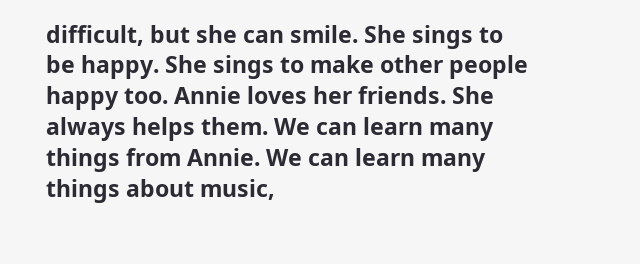difficult, but she can smile. She sings to be happy. She sings to make other people happy too. Annie loves her friends. She always helps them. We can learn many things from Annie. We can learn many things about music,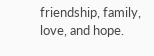friendship, family, love, and hope.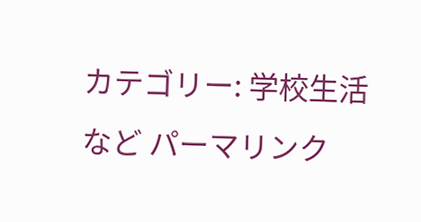カテゴリー: 学校生活など パーマリンク